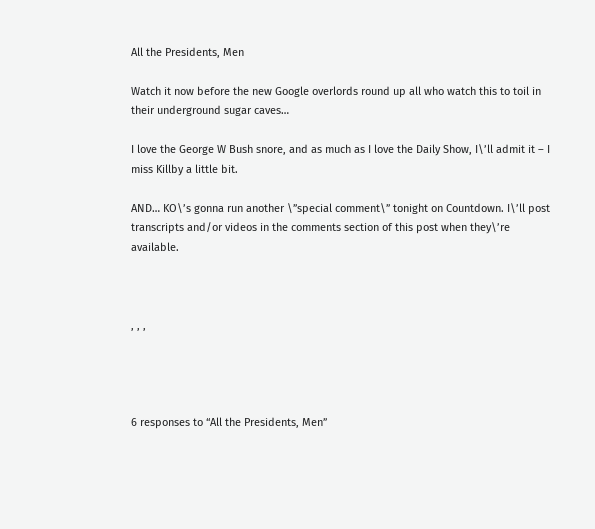All the Presidents, Men

Watch it now before the new Google overlords round up all who watch this to toil in their underground sugar caves…

I love the George W Bush snore, and as much as I love the Daily Show, I\’ll admit it – I miss Killby a little bit.

AND… KO\’s gonna run another \”special comment\” tonight on Countdown. I\’ll post transcripts and/or videos in the comments section of this post when they\’re available.



, , ,




6 responses to “All the Presidents, Men”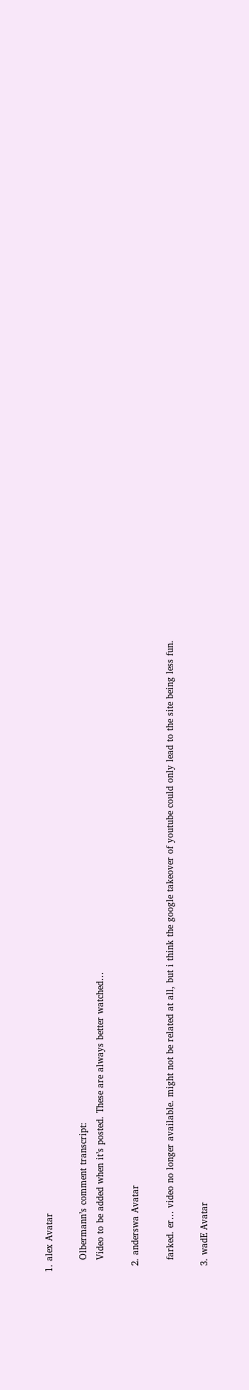1. alex Avatar

    Olbermann’s comment transcript:
    Video to be added when it’s posted. These are always better watched…

  2. anderswa Avatar

    farked. er… video no longer available. might not be related at all, but i think the google takeover of youtube could only lead to the site being less fun.

  3. wadE Avatar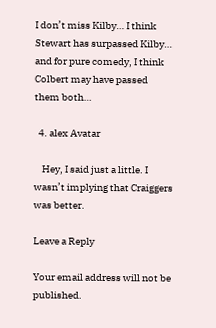I don’t miss Kilby… I think Stewart has surpassed Kilby… and for pure comedy, I think Colbert may have passed them both…

  4. alex Avatar

    Hey, I said just a little. I wasn’t implying that Craiggers was better.

Leave a Reply

Your email address will not be published.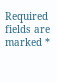Required fields are marked *